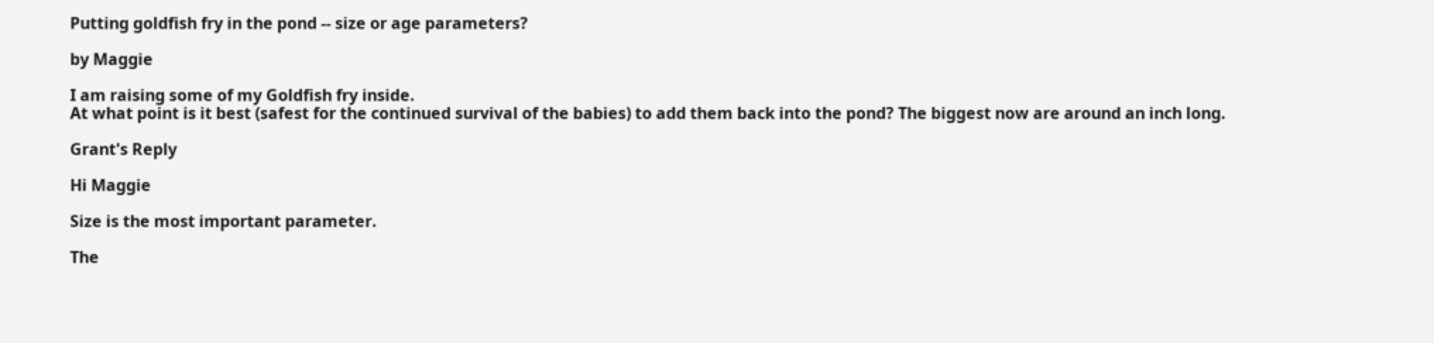Putting goldfish fry in the pond -- size or age parameters?

by Maggie

I am raising some of my Goldfish fry inside.
At what point is it best (safest for the continued survival of the babies) to add them back into the pond? The biggest now are around an inch long.

Grant's Reply

Hi Maggie

Size is the most important parameter.

The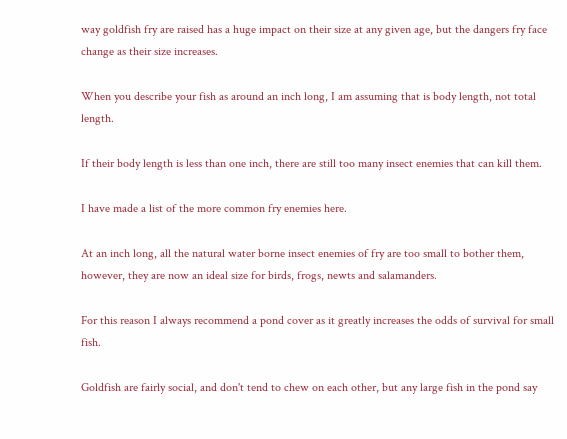way goldfish fry are raised has a huge impact on their size at any given age, but the dangers fry face change as their size increases.

When you describe your fish as around an inch long, I am assuming that is body length, not total length.

If their body length is less than one inch, there are still too many insect enemies that can kill them.

I have made a list of the more common fry enemies here.

At an inch long, all the natural water borne insect enemies of fry are too small to bother them, however, they are now an ideal size for birds, frogs, newts and salamanders.

For this reason I always recommend a pond cover as it greatly increases the odds of survival for small fish.

Goldfish are fairly social, and don't tend to chew on each other, but any large fish in the pond say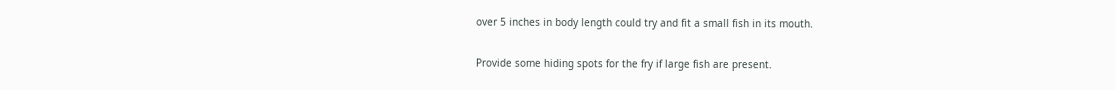over 5 inches in body length could try and fit a small fish in its mouth.

Provide some hiding spots for the fry if large fish are present.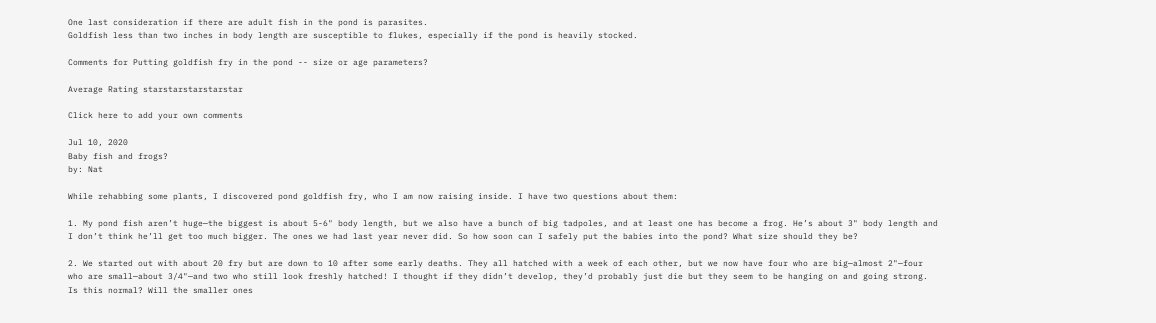One last consideration if there are adult fish in the pond is parasites.
Goldfish less than two inches in body length are susceptible to flukes, especially if the pond is heavily stocked.

Comments for Putting goldfish fry in the pond -- size or age parameters?

Average Rating starstarstarstarstar

Click here to add your own comments

Jul 10, 2020
Baby fish and frogs?
by: Nat

While rehabbing some plants, I discovered pond goldfish fry, who I am now raising inside. I have two questions about them:

1. My pond fish aren’t huge—the biggest is about 5-6" body length, but we also have a bunch of big tadpoles, and at least one has become a frog. He’s about 3" body length and I don’t think he’ll get too much bigger. The ones we had last year never did. So how soon can I safely put the babies into the pond? What size should they be?

2. We started out with about 20 fry but are down to 10 after some early deaths. They all hatched with a week of each other, but we now have four who are big—almost 2"—four who are small—about 3/4"—and two who still look freshly hatched! I thought if they didn’t develop, they’d probably just die but they seem to be hanging on and going strong. Is this normal? Will the smaller ones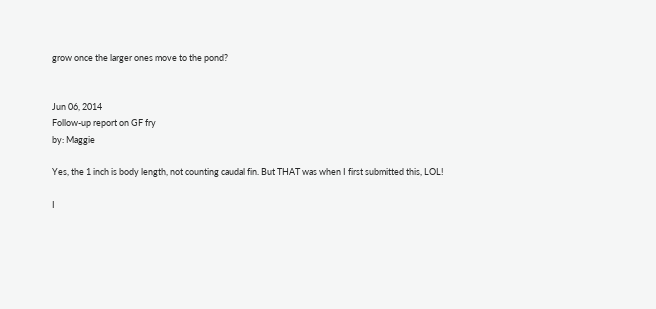grow once the larger ones move to the pond?


Jun 06, 2014
Follow-up report on GF fry
by: Maggie

Yes, the 1 inch is body length, not counting caudal fin. But THAT was when I first submitted this, LOL!

I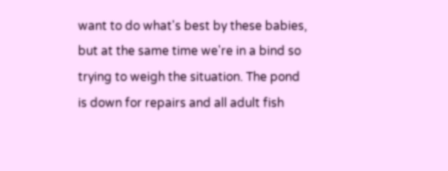want to do what's best by these babies, but at the same time we're in a bind so trying to weigh the situation. The pond is down for repairs and all adult fish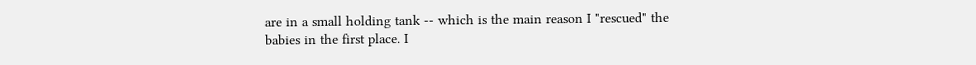are in a small holding tank -- which is the main reason I "rescued" the babies in the first place. I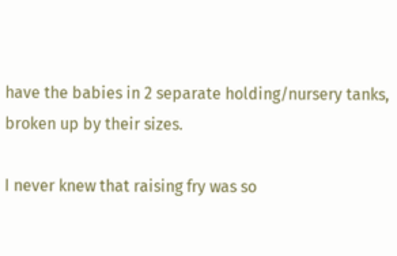have the babies in 2 separate holding/nursery tanks, broken up by their sizes.

I never knew that raising fry was so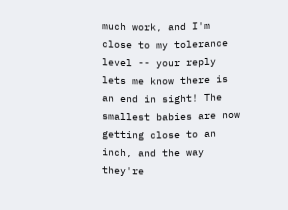much work, and I'm close to my tolerance level -- your reply lets me know there is an end in sight! The smallest babies are now getting close to an inch, and the way they're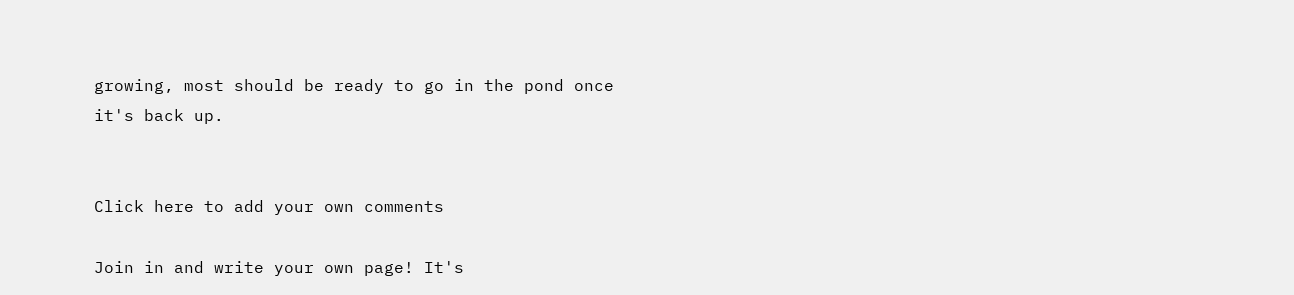growing, most should be ready to go in the pond once it's back up.


Click here to add your own comments

Join in and write your own page! It's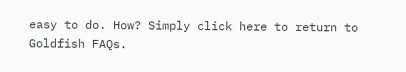easy to do. How? Simply click here to return to Goldfish FAQs.